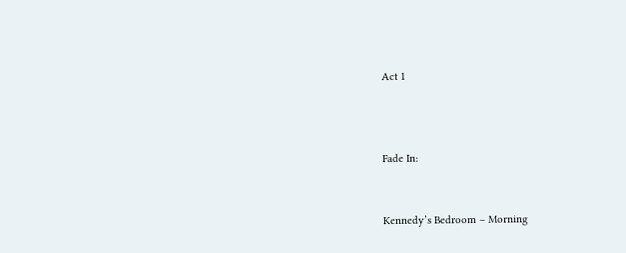Act 1



Fade In:


Kennedy’s Bedroom – Morning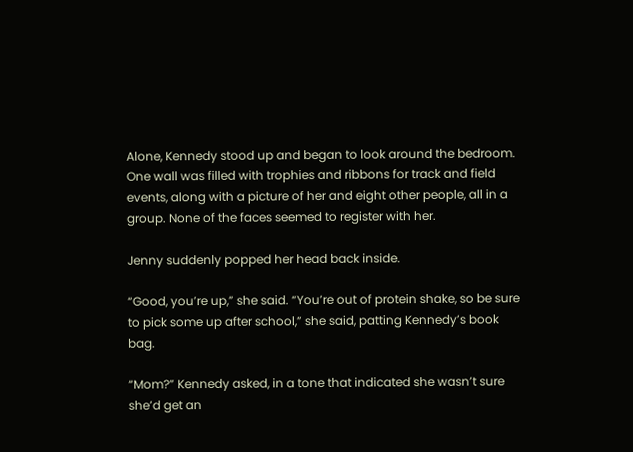Alone, Kennedy stood up and began to look around the bedroom. One wall was filled with trophies and ribbons for track and field events, along with a picture of her and eight other people, all in a group. None of the faces seemed to register with her.

Jenny suddenly popped her head back inside.

“Good, you’re up,” she said. “You’re out of protein shake, so be sure to pick some up after school,” she said, patting Kennedy’s book bag.

“Mom?” Kennedy asked, in a tone that indicated she wasn’t sure she’d get an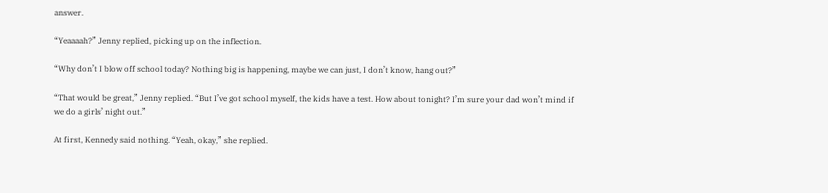answer.

“Yeaaaah?” Jenny replied, picking up on the inflection.

“Why don’t I blow off school today? Nothing big is happening, maybe we can just, I don’t know, hang out?”

“That would be great,” Jenny replied. “But I’ve got school myself, the kids have a test. How about tonight? I’m sure your dad won’t mind if we do a girls’ night out.”

At first, Kennedy said nothing. “Yeah, okay,” she replied.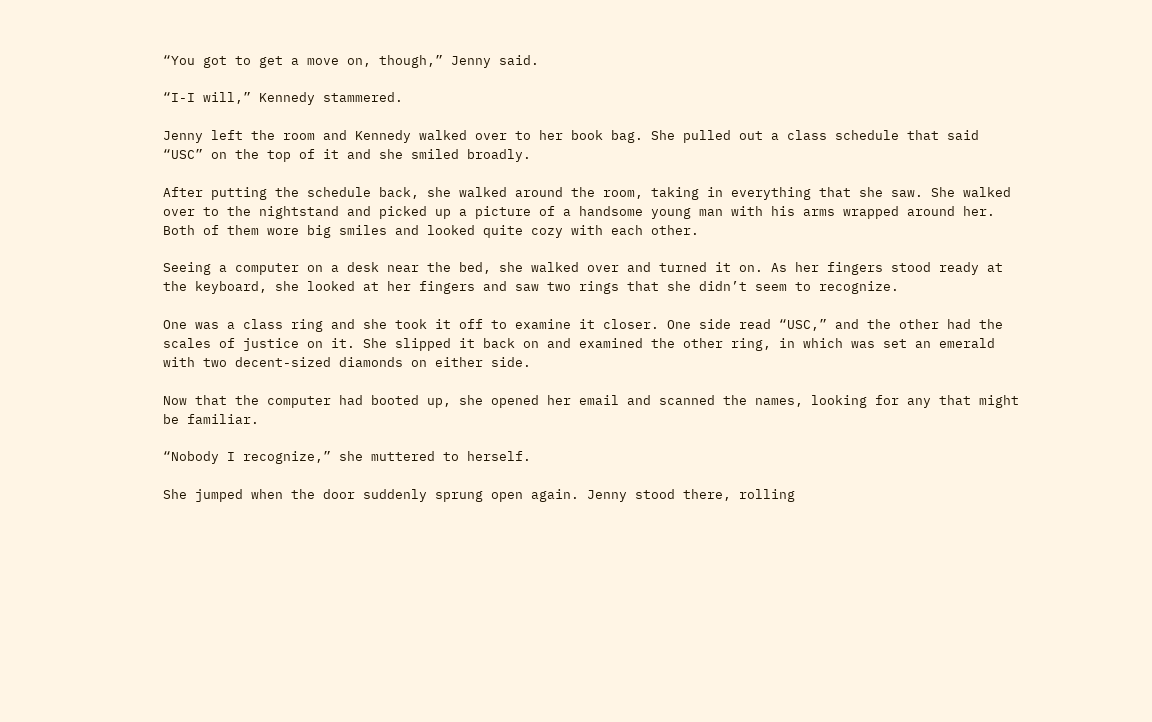“You got to get a move on, though,” Jenny said.

“I-I will,” Kennedy stammered.

Jenny left the room and Kennedy walked over to her book bag. She pulled out a class schedule that said “USC” on the top of it and she smiled broadly.

After putting the schedule back, she walked around the room, taking in everything that she saw. She walked over to the nightstand and picked up a picture of a handsome young man with his arms wrapped around her. Both of them wore big smiles and looked quite cozy with each other.

Seeing a computer on a desk near the bed, she walked over and turned it on. As her fingers stood ready at the keyboard, she looked at her fingers and saw two rings that she didn’t seem to recognize.

One was a class ring and she took it off to examine it closer. One side read “USC,” and the other had the scales of justice on it. She slipped it back on and examined the other ring, in which was set an emerald with two decent-sized diamonds on either side.

Now that the computer had booted up, she opened her email and scanned the names, looking for any that might be familiar.

“Nobody I recognize,” she muttered to herself.

She jumped when the door suddenly sprung open again. Jenny stood there, rolling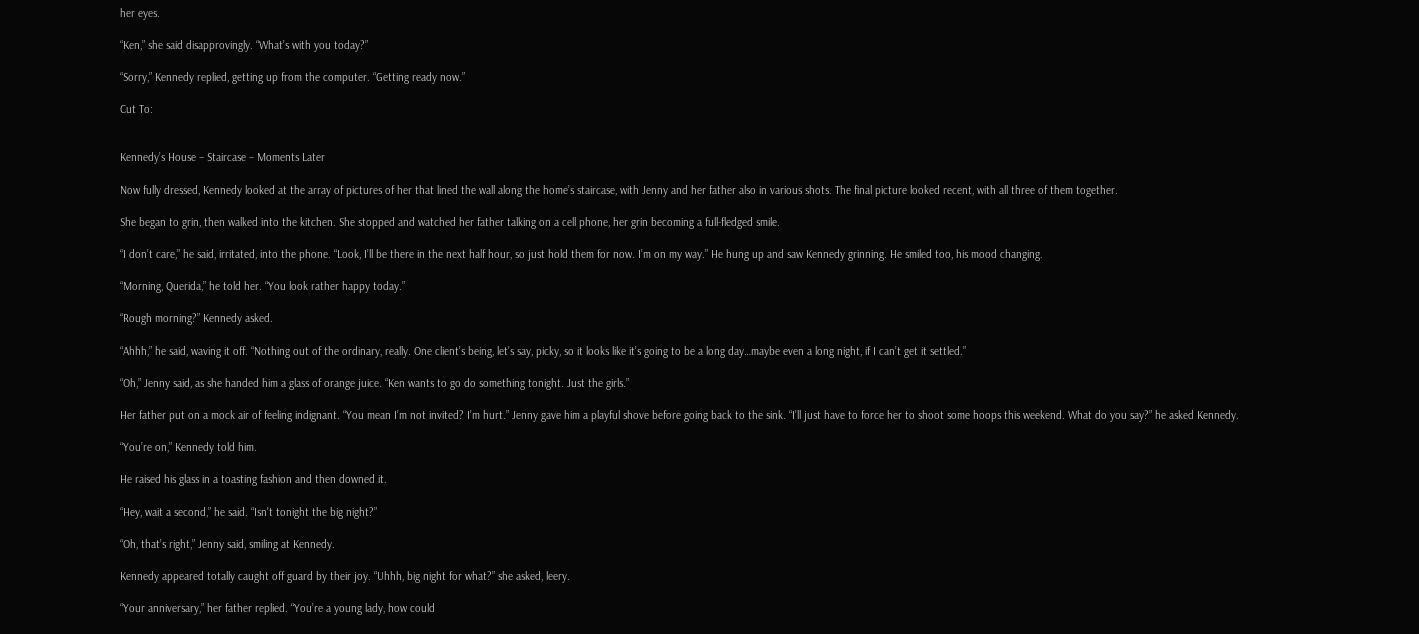her eyes.

“Ken,” she said disapprovingly. “What’s with you today?”

“Sorry,” Kennedy replied, getting up from the computer. “Getting ready now.”

Cut To:


Kennedy’s House – Staircase – Moments Later

Now fully dressed, Kennedy looked at the array of pictures of her that lined the wall along the home’s staircase, with Jenny and her father also in various shots. The final picture looked recent, with all three of them together.

She began to grin, then walked into the kitchen. She stopped and watched her father talking on a cell phone, her grin becoming a full-fledged smile.

“I don’t care,” he said, irritated, into the phone. “Look, I’ll be there in the next half hour, so just hold them for now. I’m on my way.” He hung up and saw Kennedy grinning. He smiled too, his mood changing.

“Morning, Querida,” he told her. “You look rather happy today.”

“Rough morning?” Kennedy asked.

“Ahhh,” he said, waving it off. “Nothing out of the ordinary, really. One client’s being, let’s say, picky, so it looks like it’s going to be a long day…maybe even a long night, if I can’t get it settled.”

“Oh,” Jenny said, as she handed him a glass of orange juice. “Ken wants to go do something tonight. Just the girls.”

Her father put on a mock air of feeling indignant. “You mean I’m not invited? I’m hurt.” Jenny gave him a playful shove before going back to the sink. “I’ll just have to force her to shoot some hoops this weekend. What do you say?” he asked Kennedy.

“You’re on,” Kennedy told him.

He raised his glass in a toasting fashion and then downed it.

“Hey, wait a second,” he said. “Isn’t tonight the big night?”

“Oh, that’s right,” Jenny said, smiling at Kennedy.

Kennedy appeared totally caught off guard by their joy. “Uhhh, big night for what?” she asked, leery.

“Your anniversary,” her father replied. “You’re a young lady, how could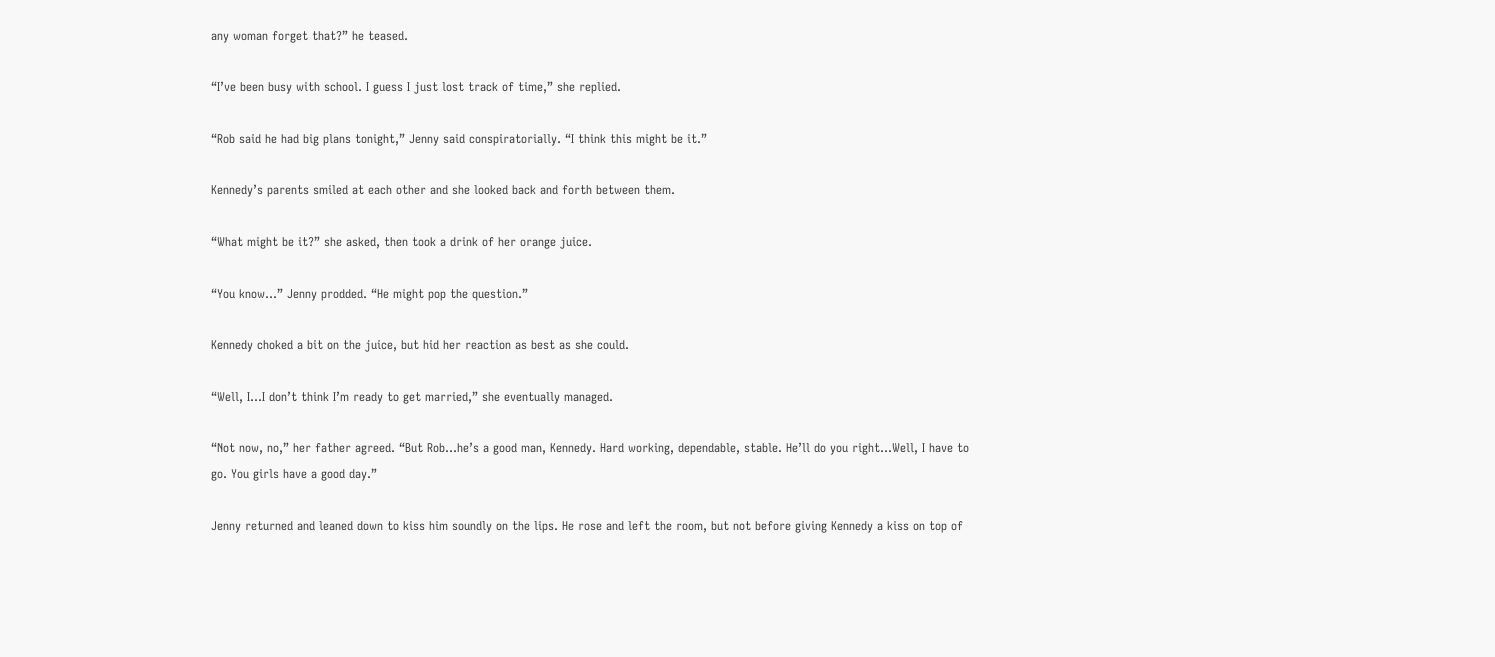any woman forget that?” he teased.

“I’ve been busy with school. I guess I just lost track of time,” she replied.

“Rob said he had big plans tonight,” Jenny said conspiratorially. “I think this might be it.”

Kennedy’s parents smiled at each other and she looked back and forth between them.

“What might be it?” she asked, then took a drink of her orange juice.

“You know…” Jenny prodded. “He might pop the question.”

Kennedy choked a bit on the juice, but hid her reaction as best as she could.

“Well, I…I don’t think I’m ready to get married,” she eventually managed.

“Not now, no,” her father agreed. “But Rob…he’s a good man, Kennedy. Hard working, dependable, stable. He’ll do you right…Well, I have to go. You girls have a good day.”

Jenny returned and leaned down to kiss him soundly on the lips. He rose and left the room, but not before giving Kennedy a kiss on top of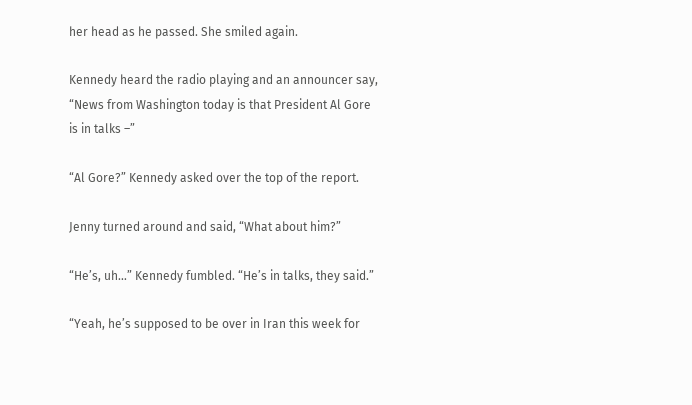her head as he passed. She smiled again.

Kennedy heard the radio playing and an announcer say, “News from Washington today is that President Al Gore is in talks –”

“Al Gore?” Kennedy asked over the top of the report.

Jenny turned around and said, “What about him?”

“He’s, uh…” Kennedy fumbled. “He’s in talks, they said.”

“Yeah, he’s supposed to be over in Iran this week for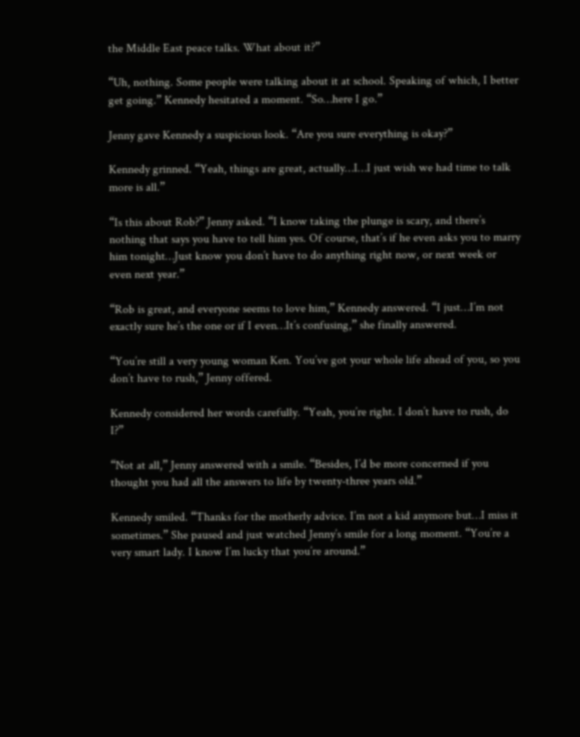the Middle East peace talks. What about it?”

“Uh, nothing. Some people were talking about it at school. Speaking of which, I better get going.” Kennedy hesitated a moment. “So…here I go.”

Jenny gave Kennedy a suspicious look. “Are you sure everything is okay?”

Kennedy grinned. “Yeah, things are great, actually…I…I just wish we had time to talk more is all.”

“Is this about Rob?” Jenny asked. “I know taking the plunge is scary, and there’s nothing that says you have to tell him yes. Of course, that’s if he even asks you to marry him tonight…Just know you don’t have to do anything right now, or next week or even next year.”

“Rob is great, and everyone seems to love him,” Kennedy answered. “I just…I’m not exactly sure he’s the one or if I even…It’s confusing,” she finally answered.

“You’re still a very young woman Ken. You’ve got your whole life ahead of you, so you don’t have to rush,” Jenny offered.

Kennedy considered her words carefully. “Yeah, you’re right. I don’t have to rush, do I?”

“Not at all,” Jenny answered with a smile. “Besides, I’d be more concerned if you thought you had all the answers to life by twenty-three years old.”

Kennedy smiled. “Thanks for the motherly advice. I’m not a kid anymore but…I miss it sometimes.” She paused and just watched Jenny’s smile for a long moment. “You’re a very smart lady. I know I’m lucky that you’re around.”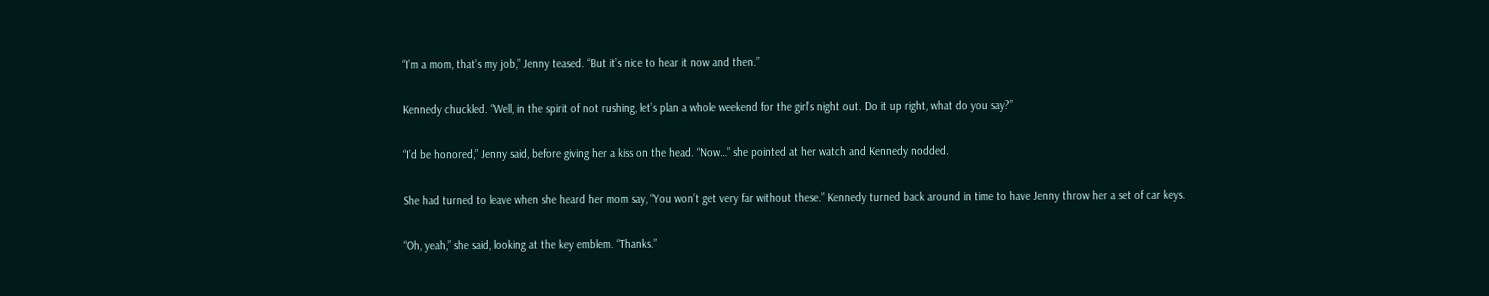“I’m a mom, that’s my job,” Jenny teased. “But it’s nice to hear it now and then.”

Kennedy chuckled. “Well, in the spirit of not rushing, let’s plan a whole weekend for the girl’s night out. Do it up right, what do you say?”

“I’d be honored,” Jenny said, before giving her a kiss on the head. “Now…” she pointed at her watch and Kennedy nodded.

She had turned to leave when she heard her mom say, “You won’t get very far without these.” Kennedy turned back around in time to have Jenny throw her a set of car keys.

“Oh, yeah,” she said, looking at the key emblem. “Thanks.”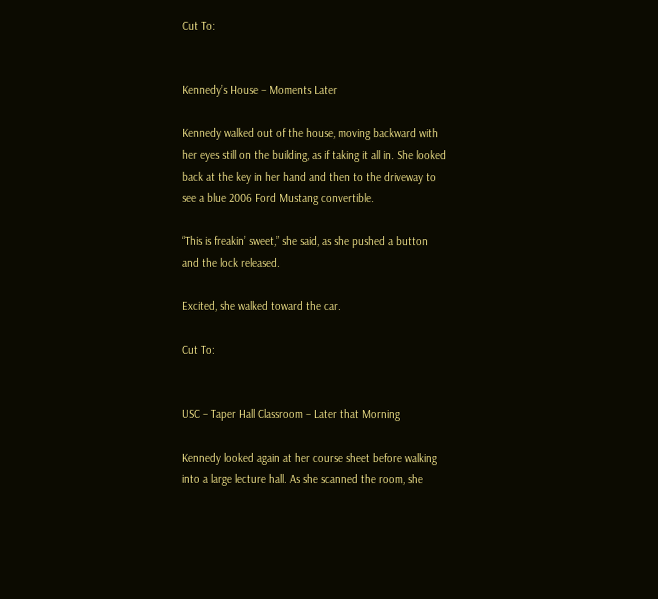Cut To:


Kennedy’s House – Moments Later

Kennedy walked out of the house, moving backward with her eyes still on the building, as if taking it all in. She looked back at the key in her hand and then to the driveway to see a blue 2006 Ford Mustang convertible.

“This is freakin’ sweet,” she said, as she pushed a button and the lock released.

Excited, she walked toward the car.

Cut To:


USC – Taper Hall Classroom – Later that Morning

Kennedy looked again at her course sheet before walking into a large lecture hall. As she scanned the room, she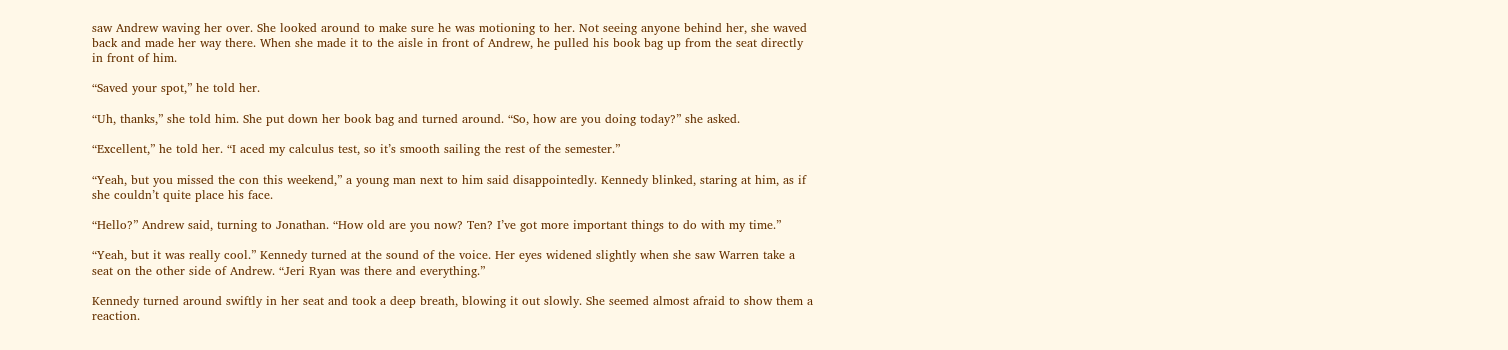saw Andrew waving her over. She looked around to make sure he was motioning to her. Not seeing anyone behind her, she waved back and made her way there. When she made it to the aisle in front of Andrew, he pulled his book bag up from the seat directly in front of him.

“Saved your spot,” he told her.

“Uh, thanks,” she told him. She put down her book bag and turned around. “So, how are you doing today?” she asked.

“Excellent,” he told her. “I aced my calculus test, so it’s smooth sailing the rest of the semester.”

“Yeah, but you missed the con this weekend,” a young man next to him said disappointedly. Kennedy blinked, staring at him, as if she couldn’t quite place his face.

“Hello?” Andrew said, turning to Jonathan. “How old are you now? Ten? I’ve got more important things to do with my time.”

“Yeah, but it was really cool.” Kennedy turned at the sound of the voice. Her eyes widened slightly when she saw Warren take a seat on the other side of Andrew. “Jeri Ryan was there and everything.”

Kennedy turned around swiftly in her seat and took a deep breath, blowing it out slowly. She seemed almost afraid to show them a reaction.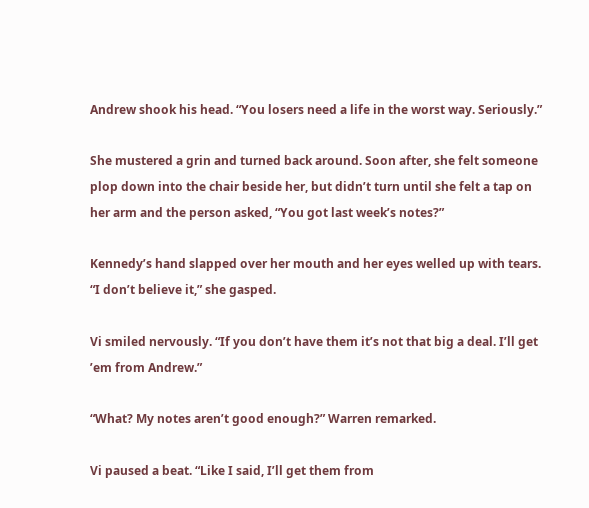Andrew shook his head. “You losers need a life in the worst way. Seriously.”

She mustered a grin and turned back around. Soon after, she felt someone plop down into the chair beside her, but didn’t turn until she felt a tap on her arm and the person asked, “You got last week’s notes?”

Kennedy’s hand slapped over her mouth and her eyes welled up with tears. “I don’t believe it,” she gasped.

Vi smiled nervously. “If you don’t have them it’s not that big a deal. I’ll get ’em from Andrew.”

“What? My notes aren’t good enough?” Warren remarked.

Vi paused a beat. “Like I said, I’ll get them from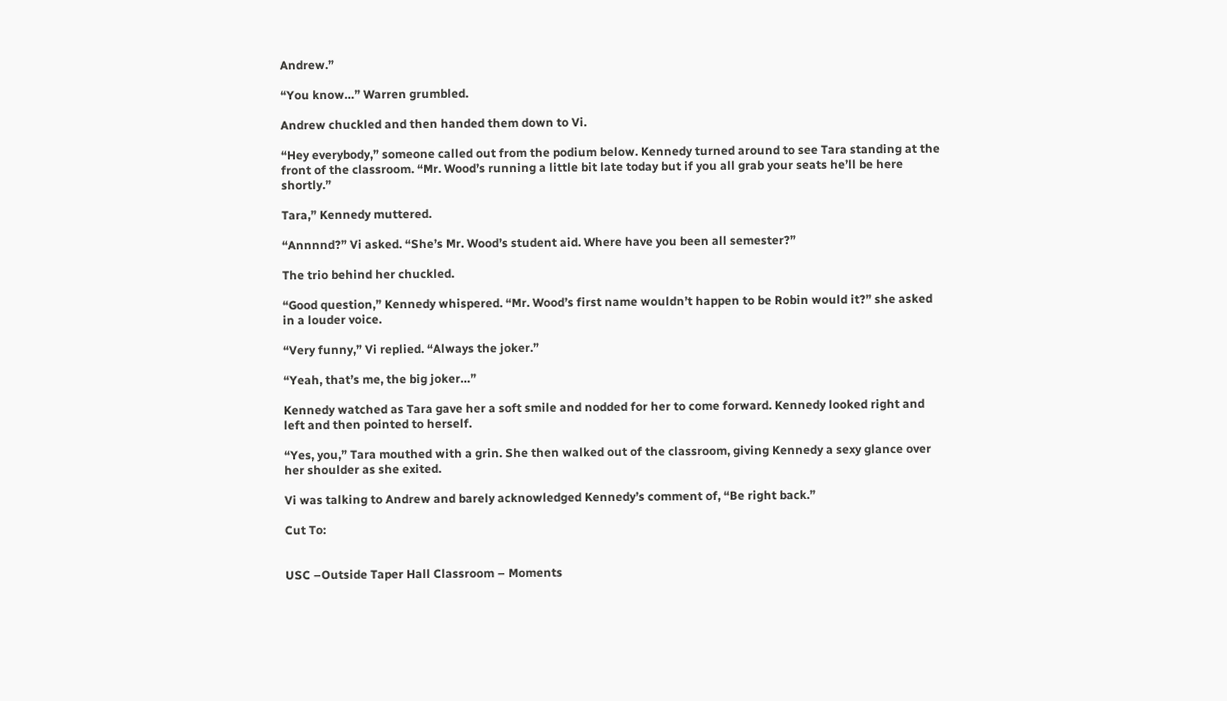Andrew.”

“You know…” Warren grumbled.

Andrew chuckled and then handed them down to Vi.

“Hey everybody,” someone called out from the podium below. Kennedy turned around to see Tara standing at the front of the classroom. “Mr. Wood’s running a little bit late today but if you all grab your seats he’ll be here shortly.”

Tara,” Kennedy muttered.

“Annnnd?” Vi asked. “She’s Mr. Wood’s student aid. Where have you been all semester?”

The trio behind her chuckled.

“Good question,” Kennedy whispered. “Mr. Wood’s first name wouldn’t happen to be Robin would it?” she asked in a louder voice.

“Very funny,” Vi replied. “Always the joker.”

“Yeah, that’s me, the big joker…”

Kennedy watched as Tara gave her a soft smile and nodded for her to come forward. Kennedy looked right and left and then pointed to herself.

“Yes, you,” Tara mouthed with a grin. She then walked out of the classroom, giving Kennedy a sexy glance over her shoulder as she exited.

Vi was talking to Andrew and barely acknowledged Kennedy’s comment of, “Be right back.”

Cut To:


USC –Outside Taper Hall Classroom – Moments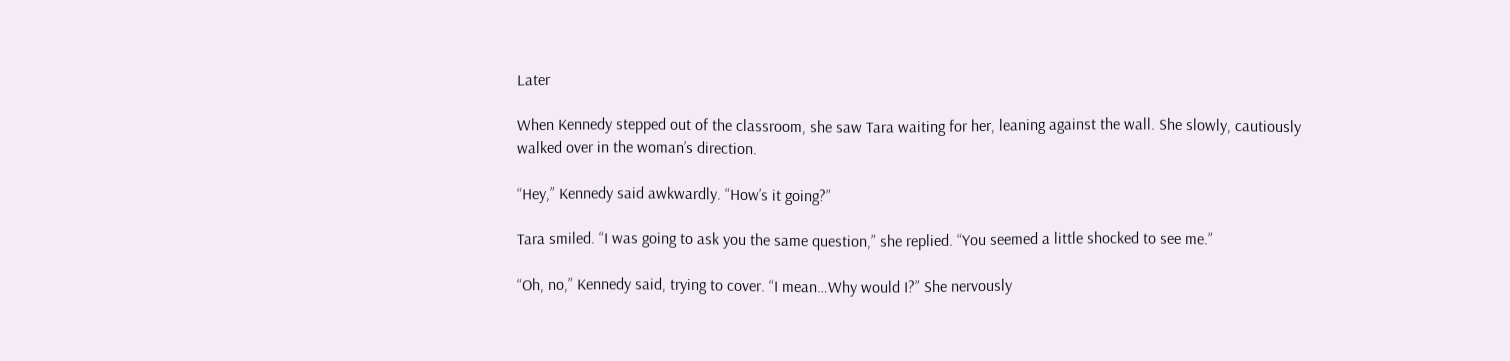Later

When Kennedy stepped out of the classroom, she saw Tara waiting for her, leaning against the wall. She slowly, cautiously walked over in the woman’s direction.

“Hey,” Kennedy said awkwardly. “How’s it going?”

Tara smiled. “I was going to ask you the same question,” she replied. “You seemed a little shocked to see me.”

“Oh, no,” Kennedy said, trying to cover. “I mean…Why would I?” She nervously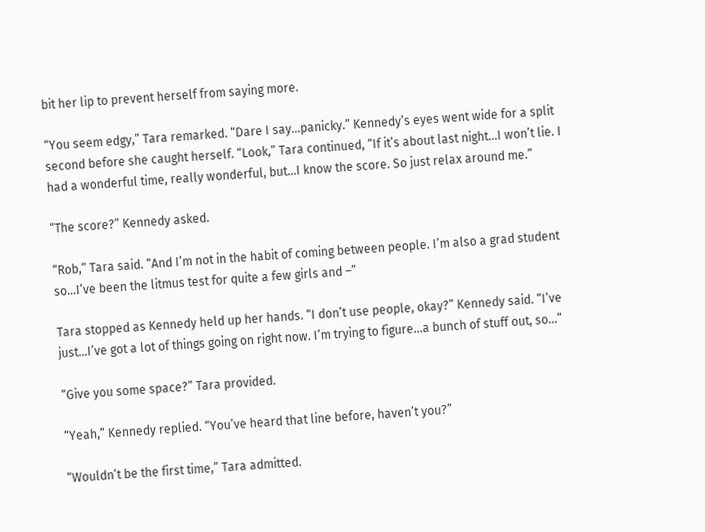bit her lip to prevent herself from saying more.

“You seem edgy,” Tara remarked. “Dare I say…panicky.” Kennedy’s eyes went wide for a split second before she caught herself. “Look,” Tara continued, “If it’s about last night…I won’t lie. I had a wonderful time, really wonderful, but…I know the score. So just relax around me.”

“The score?” Kennedy asked.

“Rob,” Tara said. “And I’m not in the habit of coming between people. I’m also a grad student so…I’ve been the litmus test for quite a few girls and –”

Tara stopped as Kennedy held up her hands. “I don’t use people, okay?” Kennedy said. “I’ve just…I’ve got a lot of things going on right now. I’m trying to figure…a bunch of stuff out, so…”

“Give you some space?” Tara provided.

“Yeah,” Kennedy replied. “You’ve heard that line before, haven’t you?”

“Wouldn’t be the first time,” Tara admitted.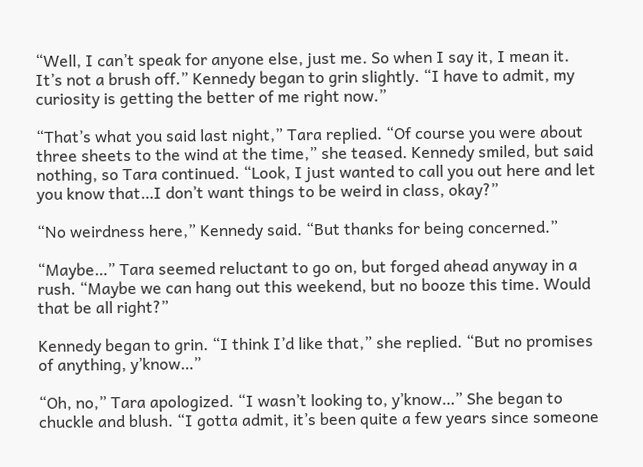“Well, I can’t speak for anyone else, just me. So when I say it, I mean it. It’s not a brush off.” Kennedy began to grin slightly. “I have to admit, my curiosity is getting the better of me right now.”

“That’s what you said last night,” Tara replied. “Of course you were about three sheets to the wind at the time,” she teased. Kennedy smiled, but said nothing, so Tara continued. “Look, I just wanted to call you out here and let you know that…I don’t want things to be weird in class, okay?”

“No weirdness here,” Kennedy said. “But thanks for being concerned.”

“Maybe…” Tara seemed reluctant to go on, but forged ahead anyway in a rush. “Maybe we can hang out this weekend, but no booze this time. Would that be all right?”

Kennedy began to grin. “I think I’d like that,” she replied. “But no promises of anything, y’know…”

“Oh, no,” Tara apologized. “I wasn’t looking to, y’know…” She began to chuckle and blush. “I gotta admit, it’s been quite a few years since someone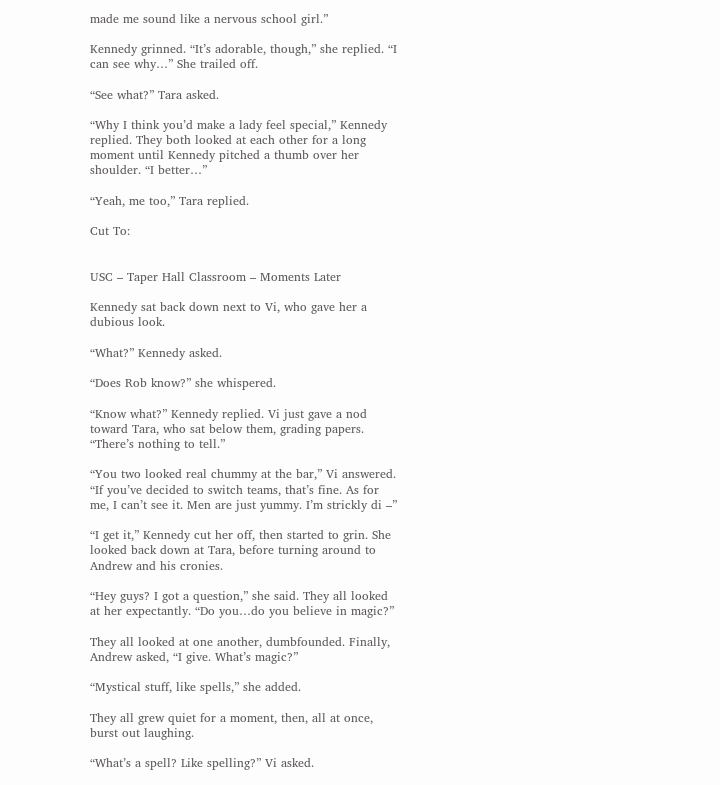made me sound like a nervous school girl.”

Kennedy grinned. “It’s adorable, though,” she replied. “I can see why…” She trailed off.

“See what?” Tara asked.

“Why I think you’d make a lady feel special,” Kennedy replied. They both looked at each other for a long moment until Kennedy pitched a thumb over her shoulder. “I better…”

“Yeah, me too,” Tara replied.

Cut To:


USC – Taper Hall Classroom – Moments Later

Kennedy sat back down next to Vi, who gave her a dubious look.

“What?” Kennedy asked.

“Does Rob know?” she whispered.

“Know what?” Kennedy replied. Vi just gave a nod toward Tara, who sat below them, grading papers. “There’s nothing to tell.”

“You two looked real chummy at the bar,” Vi answered. “If you’ve decided to switch teams, that’s fine. As for me, I can’t see it. Men are just yummy. I’m strickly di –”

“I get it,” Kennedy cut her off, then started to grin. She looked back down at Tara, before turning around to Andrew and his cronies.

“Hey guys? I got a question,” she said. They all looked at her expectantly. “Do you…do you believe in magic?”

They all looked at one another, dumbfounded. Finally, Andrew asked, “I give. What’s magic?”

“Mystical stuff, like spells,” she added.

They all grew quiet for a moment, then, all at once, burst out laughing.

“What’s a spell? Like spelling?” Vi asked.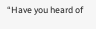“Have you heard of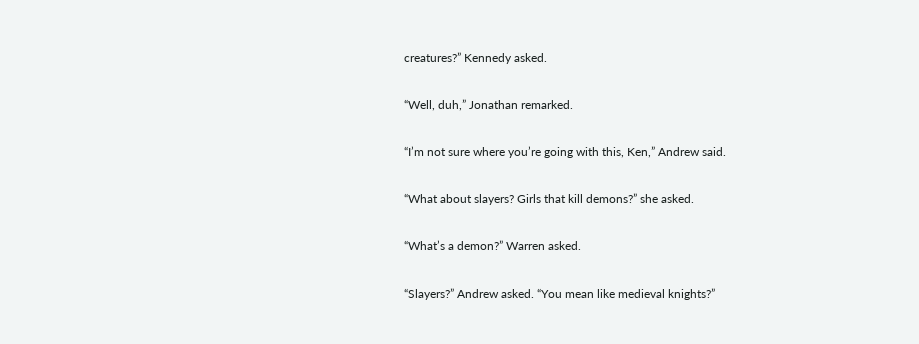creatures?” Kennedy asked.

“Well, duh,” Jonathan remarked.

“I’m not sure where you’re going with this, Ken,” Andrew said.

“What about slayers? Girls that kill demons?” she asked.

“What’s a demon?” Warren asked.

“Slayers?” Andrew asked. “You mean like medieval knights?”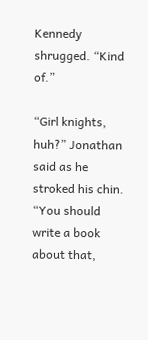Kennedy shrugged. “Kind of.”

“Girl knights, huh?” Jonathan said as he stroked his chin. “You should write a book about that,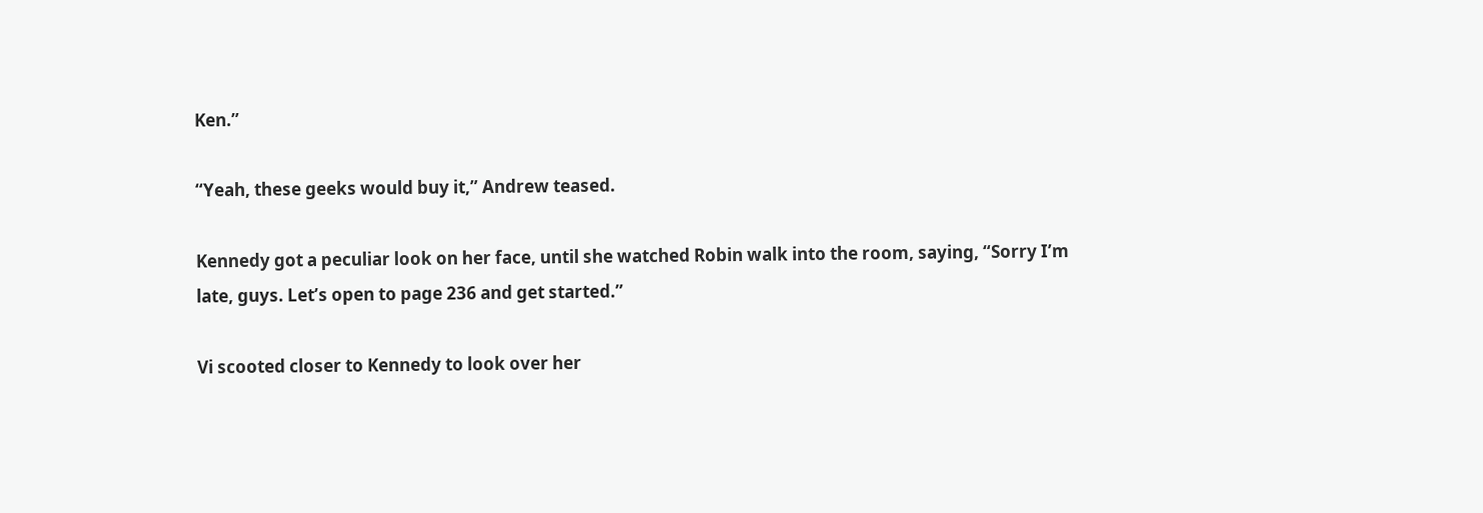Ken.”

“Yeah, these geeks would buy it,” Andrew teased.

Kennedy got a peculiar look on her face, until she watched Robin walk into the room, saying, “Sorry I’m late, guys. Let’s open to page 236 and get started.”

Vi scooted closer to Kennedy to look over her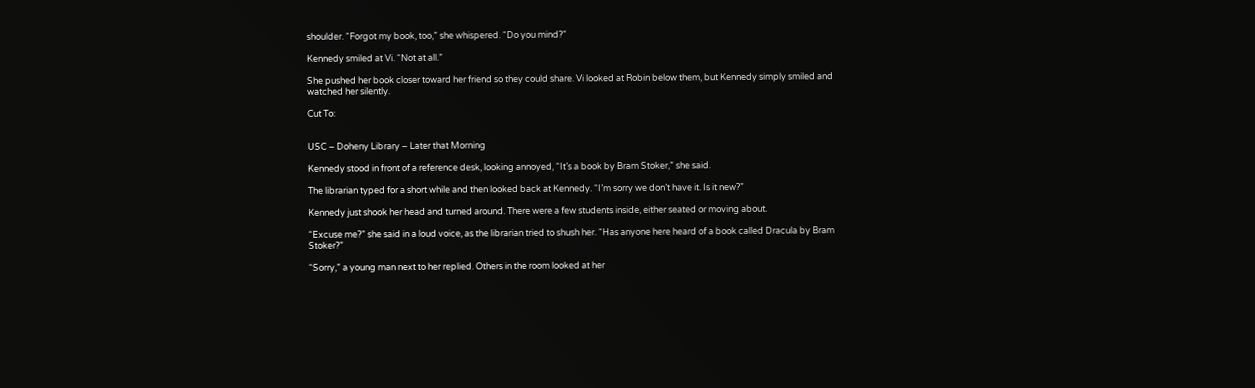shoulder. “Forgot my book, too,” she whispered. “Do you mind?”

Kennedy smiled at Vi. “Not at all.”

She pushed her book closer toward her friend so they could share. Vi looked at Robin below them, but Kennedy simply smiled and watched her silently.

Cut To:


USC – Doheny Library – Later that Morning

Kennedy stood in front of a reference desk, looking annoyed, “It’s a book by Bram Stoker,” she said.

The librarian typed for a short while and then looked back at Kennedy. “I’m sorry we don’t have it. Is it new?”

Kennedy just shook her head and turned around. There were a few students inside, either seated or moving about.

“Excuse me?” she said in a loud voice, as the librarian tried to shush her. “Has anyone here heard of a book called Dracula by Bram Stoker?”

“Sorry,” a young man next to her replied. Others in the room looked at her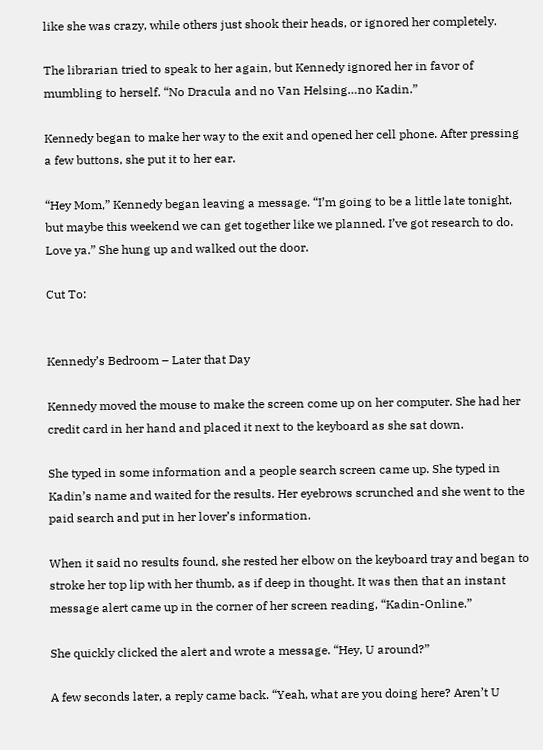like she was crazy, while others just shook their heads, or ignored her completely.

The librarian tried to speak to her again, but Kennedy ignored her in favor of mumbling to herself. “No Dracula and no Van Helsing…no Kadin.”

Kennedy began to make her way to the exit and opened her cell phone. After pressing a few buttons, she put it to her ear.

“Hey Mom,” Kennedy began leaving a message. “I’m going to be a little late tonight, but maybe this weekend we can get together like we planned. I’ve got research to do. Love ya.” She hung up and walked out the door.

Cut To:


Kennedy’s Bedroom – Later that Day

Kennedy moved the mouse to make the screen come up on her computer. She had her credit card in her hand and placed it next to the keyboard as she sat down.

She typed in some information and a people search screen came up. She typed in Kadin’s name and waited for the results. Her eyebrows scrunched and she went to the paid search and put in her lover’s information.

When it said no results found, she rested her elbow on the keyboard tray and began to stroke her top lip with her thumb, as if deep in thought. It was then that an instant message alert came up in the corner of her screen reading, “Kadin-Online.”

She quickly clicked the alert and wrote a message. “Hey, U around?”

A few seconds later, a reply came back. “Yeah, what are you doing here? Aren’t U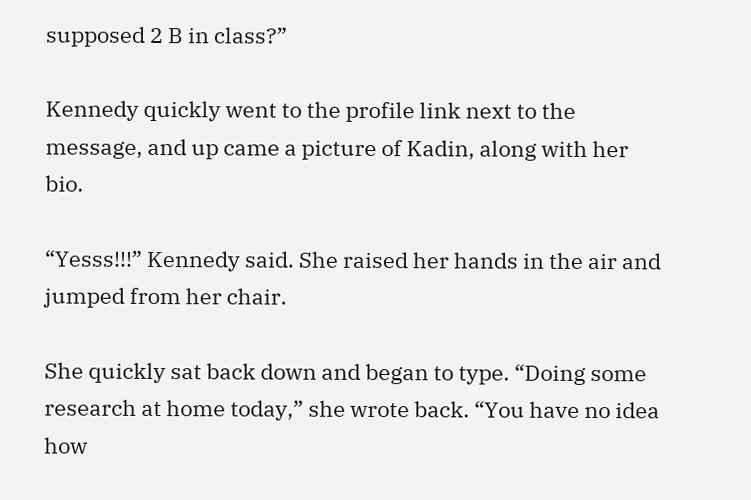supposed 2 B in class?”

Kennedy quickly went to the profile link next to the message, and up came a picture of Kadin, along with her bio.

“Yesss!!!” Kennedy said. She raised her hands in the air and jumped from her chair.

She quickly sat back down and began to type. “Doing some research at home today,” she wrote back. “You have no idea how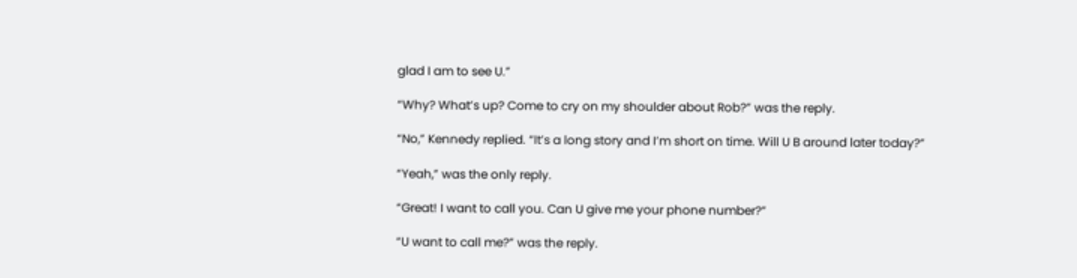glad I am to see U.”

“Why? What’s up? Come to cry on my shoulder about Rob?” was the reply.

“No,” Kennedy replied. “It’s a long story and I’m short on time. Will U B around later today?”

“Yeah,” was the only reply.

“Great! I want to call you. Can U give me your phone number?”

“U want to call me?” was the reply.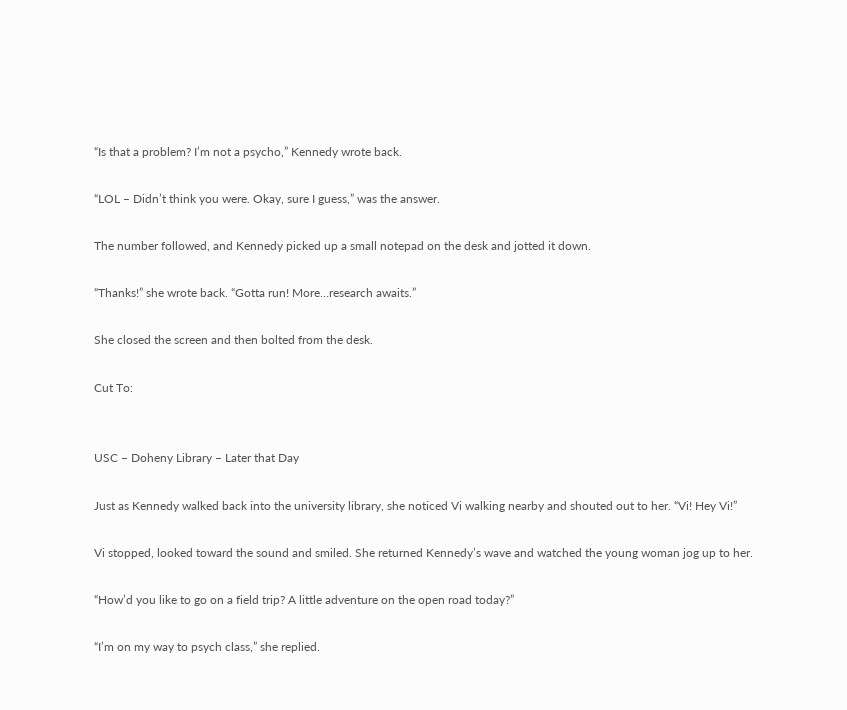“Is that a problem? I’m not a psycho,” Kennedy wrote back.

“LOL – Didn’t think you were. Okay, sure I guess,” was the answer.

The number followed, and Kennedy picked up a small notepad on the desk and jotted it down.

“Thanks!” she wrote back. “Gotta run! More…research awaits.”

She closed the screen and then bolted from the desk.

Cut To:


USC – Doheny Library – Later that Day

Just as Kennedy walked back into the university library, she noticed Vi walking nearby and shouted out to her. “Vi! Hey Vi!”

Vi stopped, looked toward the sound and smiled. She returned Kennedy’s wave and watched the young woman jog up to her.

“How’d you like to go on a field trip? A little adventure on the open road today?”

“I’m on my way to psych class,” she replied.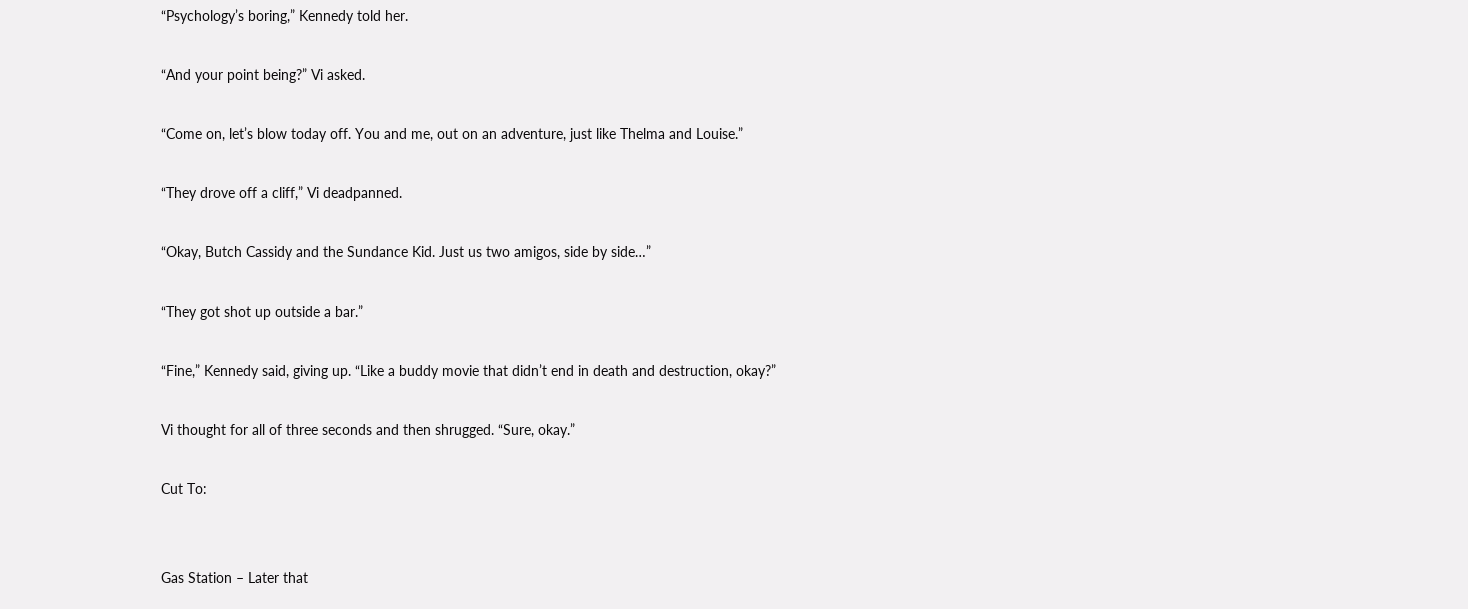“Psychology’s boring,” Kennedy told her.

“And your point being?” Vi asked.

“Come on, let’s blow today off. You and me, out on an adventure, just like Thelma and Louise.”

“They drove off a cliff,” Vi deadpanned.

“Okay, Butch Cassidy and the Sundance Kid. Just us two amigos, side by side…”

“They got shot up outside a bar.”

“Fine,” Kennedy said, giving up. “Like a buddy movie that didn’t end in death and destruction, okay?”

Vi thought for all of three seconds and then shrugged. “Sure, okay.”

Cut To:


Gas Station – Later that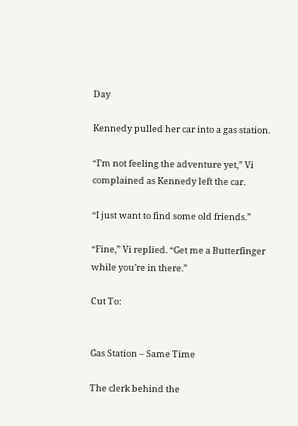Day

Kennedy pulled her car into a gas station.

“I’m not feeling the adventure yet,” Vi complained as Kennedy left the car.

“I just want to find some old friends.”

“Fine,” Vi replied. “Get me a Butterfinger while you’re in there.”

Cut To:


Gas Station – Same Time

The clerk behind the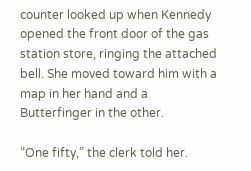counter looked up when Kennedy opened the front door of the gas station store, ringing the attached bell. She moved toward him with a map in her hand and a Butterfinger in the other.

“One fifty,” the clerk told her.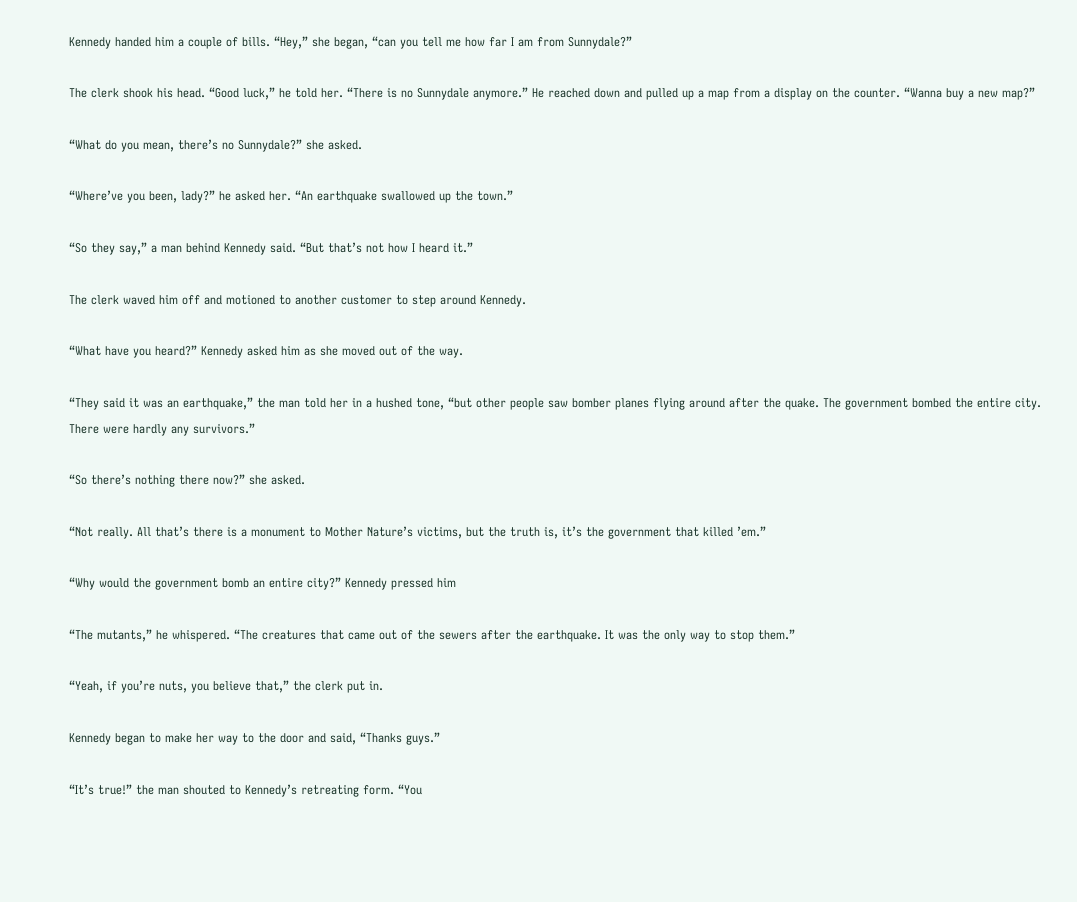Kennedy handed him a couple of bills. “Hey,” she began, “can you tell me how far I am from Sunnydale?”

The clerk shook his head. “Good luck,” he told her. “There is no Sunnydale anymore.” He reached down and pulled up a map from a display on the counter. “Wanna buy a new map?”

“What do you mean, there’s no Sunnydale?” she asked.

“Where’ve you been, lady?” he asked her. “An earthquake swallowed up the town.”

“So they say,” a man behind Kennedy said. “But that’s not how I heard it.”

The clerk waved him off and motioned to another customer to step around Kennedy.

“What have you heard?” Kennedy asked him as she moved out of the way.

“They said it was an earthquake,” the man told her in a hushed tone, “but other people saw bomber planes flying around after the quake. The government bombed the entire city. There were hardly any survivors.”

“So there’s nothing there now?” she asked.

“Not really. All that’s there is a monument to Mother Nature’s victims, but the truth is, it’s the government that killed ’em.”

“Why would the government bomb an entire city?” Kennedy pressed him

“The mutants,” he whispered. “The creatures that came out of the sewers after the earthquake. It was the only way to stop them.”

“Yeah, if you’re nuts, you believe that,” the clerk put in.

Kennedy began to make her way to the door and said, “Thanks guys.”

“It’s true!” the man shouted to Kennedy’s retreating form. “You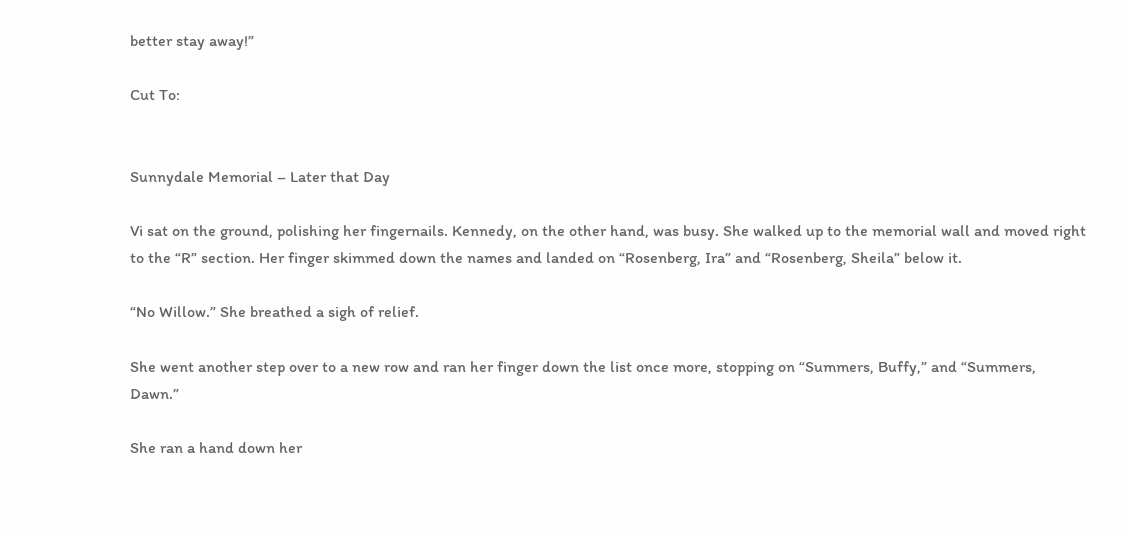better stay away!”

Cut To:


Sunnydale Memorial – Later that Day

Vi sat on the ground, polishing her fingernails. Kennedy, on the other hand, was busy. She walked up to the memorial wall and moved right to the “R” section. Her finger skimmed down the names and landed on “Rosenberg, Ira” and “Rosenberg, Sheila” below it.

“No Willow.” She breathed a sigh of relief.

She went another step over to a new row and ran her finger down the list once more, stopping on “Summers, Buffy,” and “Summers, Dawn.”

She ran a hand down her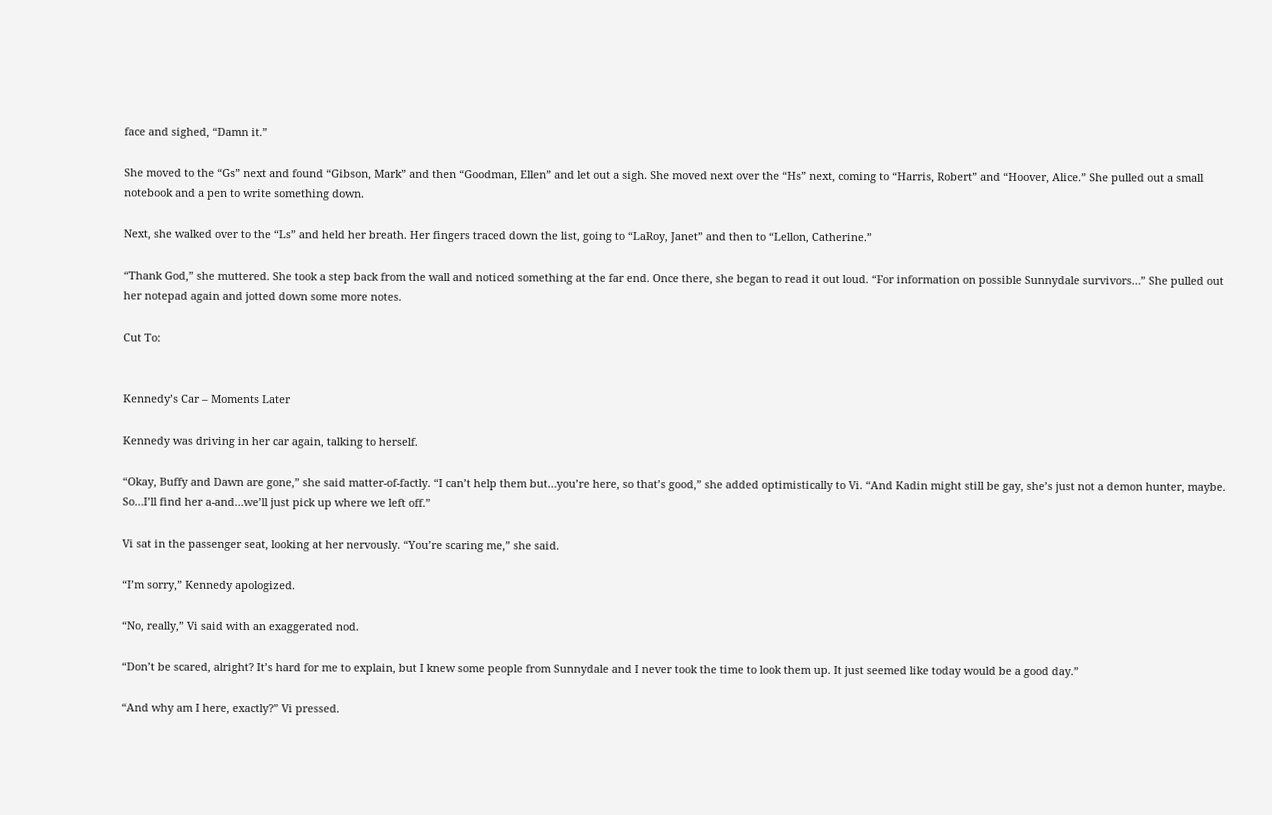face and sighed, “Damn it.”

She moved to the “Gs” next and found “Gibson, Mark” and then “Goodman, Ellen” and let out a sigh. She moved next over the “Hs” next, coming to “Harris, Robert” and “Hoover, Alice.” She pulled out a small notebook and a pen to write something down.

Next, she walked over to the “Ls” and held her breath. Her fingers traced down the list, going to “LaRoy, Janet” and then to “Lellon, Catherine.”

“Thank God,” she muttered. She took a step back from the wall and noticed something at the far end. Once there, she began to read it out loud. “For information on possible Sunnydale survivors…” She pulled out her notepad again and jotted down some more notes.

Cut To:


Kennedy’s Car – Moments Later

Kennedy was driving in her car again, talking to herself.

“Okay, Buffy and Dawn are gone,” she said matter-of-factly. “I can’t help them but…you’re here, so that’s good,” she added optimistically to Vi. “And Kadin might still be gay, she’s just not a demon hunter, maybe. So…I’ll find her a-and…we’ll just pick up where we left off.”

Vi sat in the passenger seat, looking at her nervously. “You’re scaring me,” she said.

“I’m sorry,” Kennedy apologized.

“No, really,” Vi said with an exaggerated nod.

“Don’t be scared, alright? It’s hard for me to explain, but I knew some people from Sunnydale and I never took the time to look them up. It just seemed like today would be a good day.”

“And why am I here, exactly?” Vi pressed.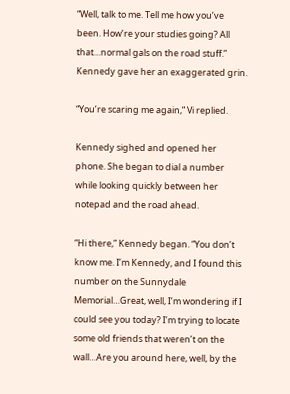“Well, talk to me. Tell me how you’ve been. How’re your studies going? All that…normal gals on the road stuff.” Kennedy gave her an exaggerated grin.

“You’re scaring me again,” Vi replied.

Kennedy sighed and opened her phone. She began to dial a number while looking quickly between her notepad and the road ahead.

“Hi there,” Kennedy began. “You don’t know me. I’m Kennedy, and I found this number on the Sunnydale Memorial…Great, well, I’m wondering if I could see you today? I’m trying to locate some old friends that weren’t on the wall…Are you around here, well, by the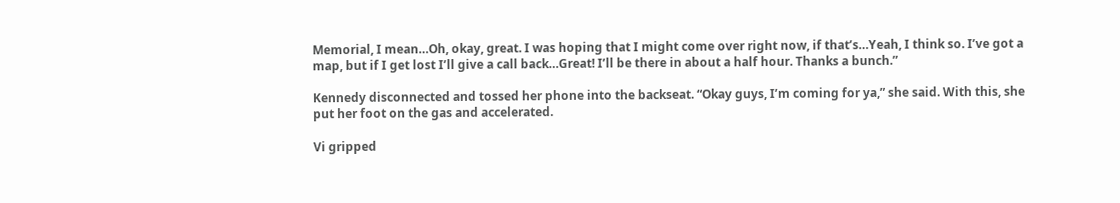Memorial, I mean…Oh, okay, great. I was hoping that I might come over right now, if that’s…Yeah, I think so. I’ve got a map, but if I get lost I’ll give a call back…Great! I’ll be there in about a half hour. Thanks a bunch.”

Kennedy disconnected and tossed her phone into the backseat. “Okay guys, I’m coming for ya,” she said. With this, she put her foot on the gas and accelerated.

Vi gripped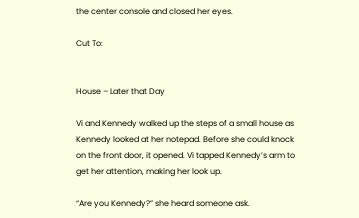the center console and closed her eyes.

Cut To:


House – Later that Day

Vi and Kennedy walked up the steps of a small house as Kennedy looked at her notepad. Before she could knock on the front door, it opened. Vi tapped Kennedy’s arm to get her attention, making her look up.

“Are you Kennedy?” she heard someone ask.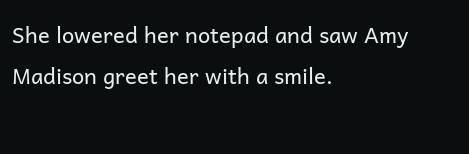She lowered her notepad and saw Amy Madison greet her with a smile.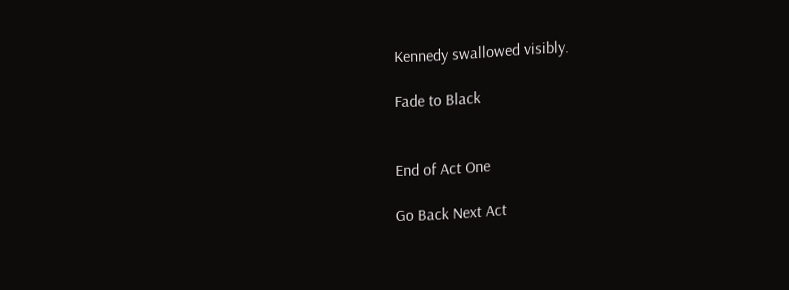Kennedy swallowed visibly.

Fade to Black


End of Act One

Go Back Next Act